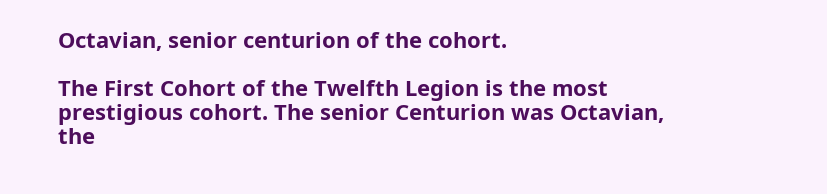Octavian, senior centurion of the cohort.

The First Cohort of the Twelfth Legion is the most prestigious cohort. The senior Centurion was Octavian, the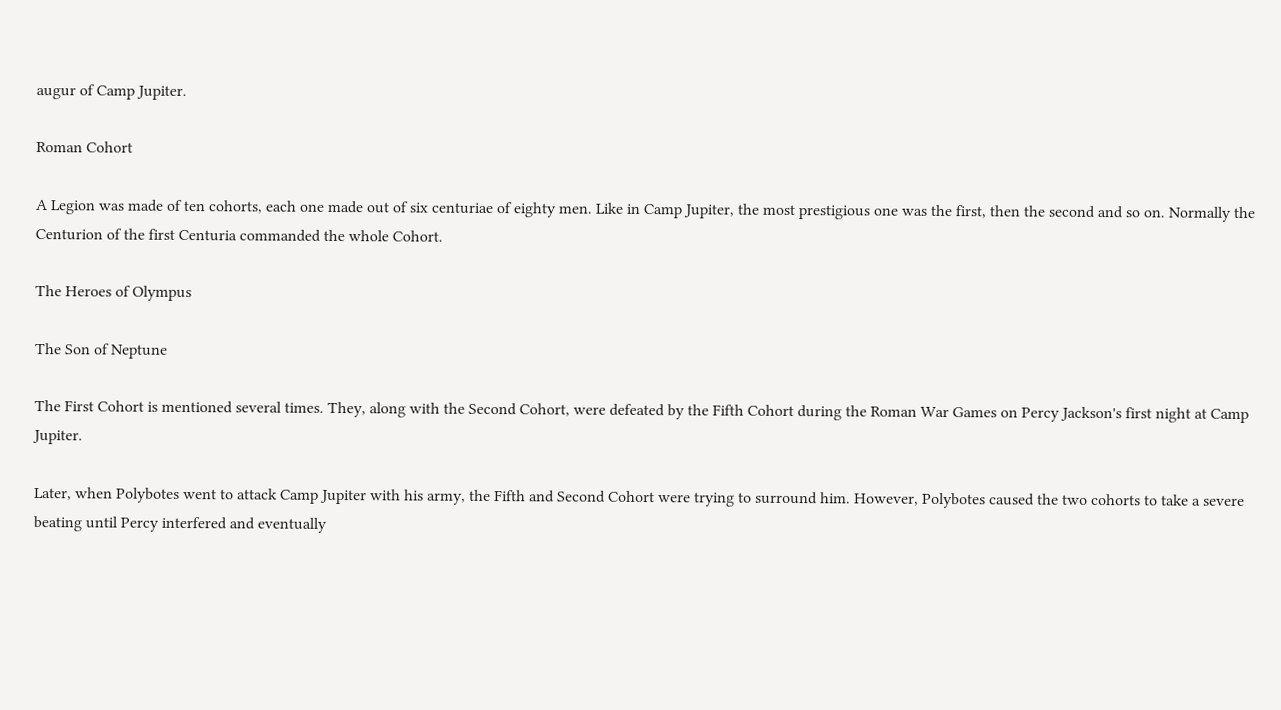augur of Camp Jupiter.

Roman Cohort

A Legion was made of ten cohorts, each one made out of six centuriae of eighty men. Like in Camp Jupiter, the most prestigious one was the first, then the second and so on. Normally the Centurion of the first Centuria commanded the whole Cohort.

The Heroes of Olympus

The Son of Neptune

The First Cohort is mentioned several times. They, along with the Second Cohort, were defeated by the Fifth Cohort during the Roman War Games on Percy Jackson's first night at Camp Jupiter.

Later, when Polybotes went to attack Camp Jupiter with his army, the Fifth and Second Cohort were trying to surround him. However, Polybotes caused the two cohorts to take a severe beating until Percy interfered and eventually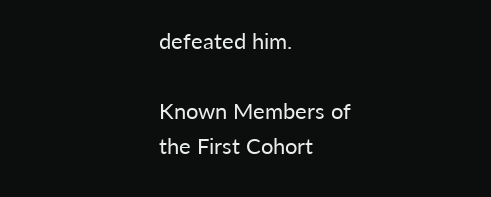defeated him.

Known Members of the First Cohort